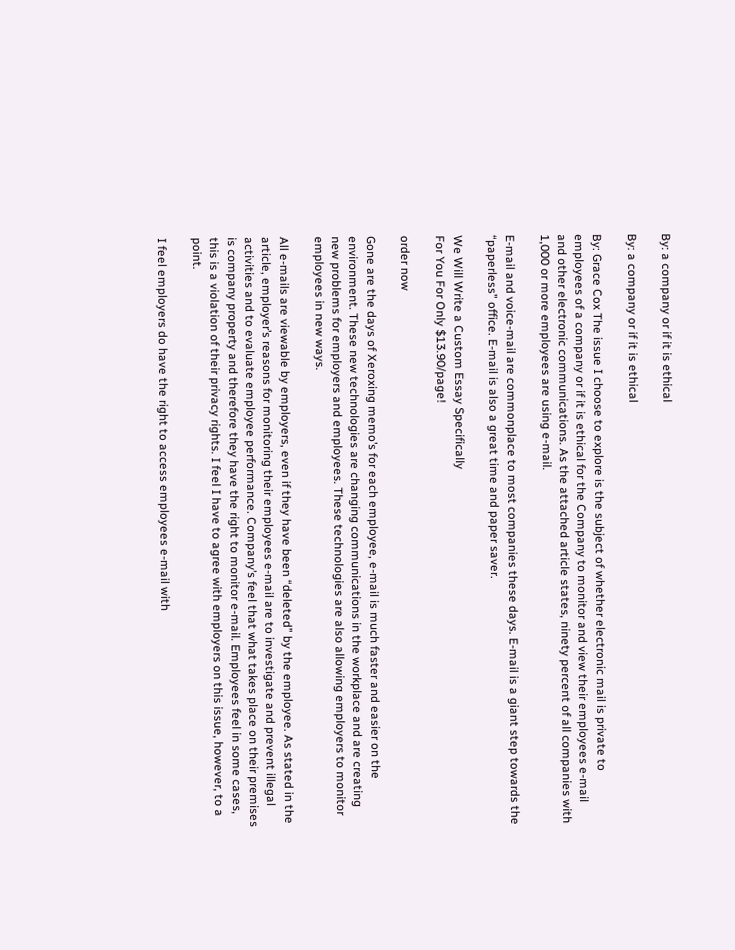By: a company or if it is ethical

By: a company or if it is ethical

By: Grace Cox The issue I choose to explore is the subject of whether electronic mail is private to employees of a company or if it is ethical for the Company to monitor and view their employees e-mail and other electronic communications. As the attached article states, ninety percent of all companies with 1,000 or more employees are using e-mail.

E-mail and voice-mail are commonplace to most companies these days. E-mail is a giant step towards the “paperless” office. E-mail is also a great time and paper saver.

We Will Write a Custom Essay Specifically
For You For Only $13.90/page!

order now

Gone are the days of Xeroxing memo’s for each employee, e-mail is much faster and easier on the environment. These new technologies are changing communications in the workplace and are creating new problems for employers and employees. These technologies are also allowing employers to monitor employees in new ways.

All e-mails are viewable by employers, even if they have been “deleted” by the employee. As stated in the article, employer’s reasons for monitoring their employees e-mail are to investigate and prevent illegal activities and to evaluate employee performance. Company’s feel that what takes place on their premises is company property and therefore they have the right to monitor e-mail. Employees feel in some cases, this is a violation of their privacy rights. I feel I have to agree with employers on this issue, however, to a point.

I feel employers do have the right to access employees e-mail with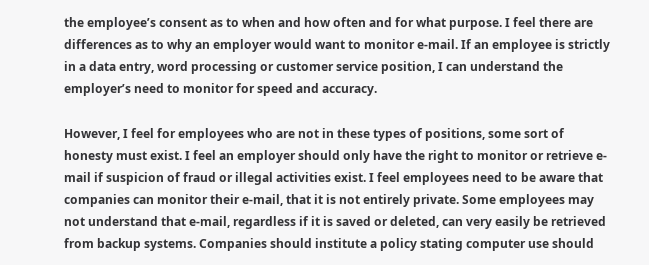the employee’s consent as to when and how often and for what purpose. I feel there are differences as to why an employer would want to monitor e-mail. If an employee is strictly in a data entry, word processing or customer service position, I can understand the employer’s need to monitor for speed and accuracy.

However, I feel for employees who are not in these types of positions, some sort of honesty must exist. I feel an employer should only have the right to monitor or retrieve e-mail if suspicion of fraud or illegal activities exist. I feel employees need to be aware that companies can monitor their e-mail, that it is not entirely private. Some employees may not understand that e-mail, regardless if it is saved or deleted, can very easily be retrieved from backup systems. Companies should institute a policy stating computer use should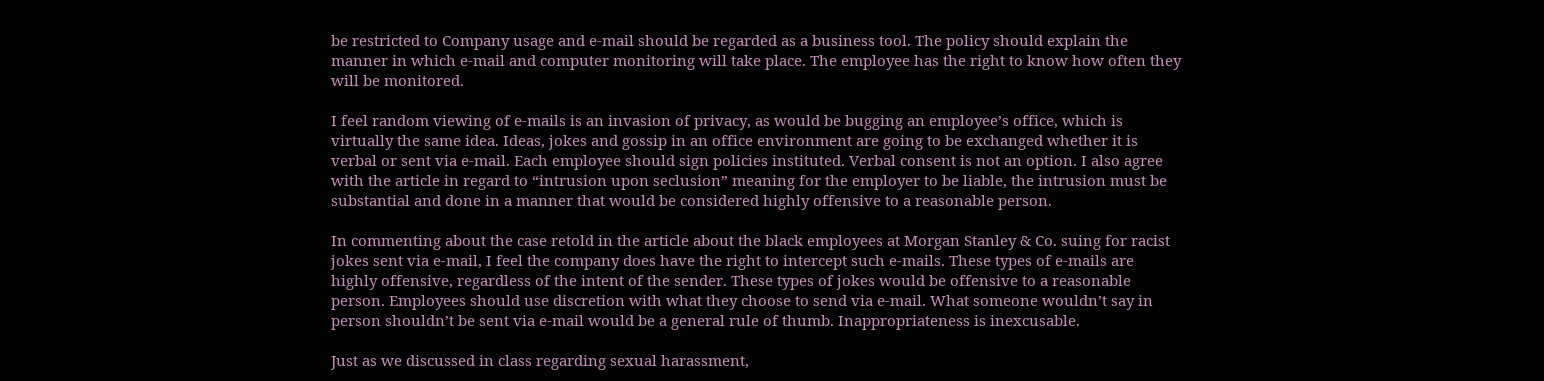be restricted to Company usage and e-mail should be regarded as a business tool. The policy should explain the manner in which e-mail and computer monitoring will take place. The employee has the right to know how often they will be monitored.

I feel random viewing of e-mails is an invasion of privacy, as would be bugging an employee’s office, which is virtually the same idea. Ideas, jokes and gossip in an office environment are going to be exchanged whether it is verbal or sent via e-mail. Each employee should sign policies instituted. Verbal consent is not an option. I also agree with the article in regard to “intrusion upon seclusion” meaning for the employer to be liable, the intrusion must be substantial and done in a manner that would be considered highly offensive to a reasonable person.

In commenting about the case retold in the article about the black employees at Morgan Stanley & Co. suing for racist jokes sent via e-mail, I feel the company does have the right to intercept such e-mails. These types of e-mails are highly offensive, regardless of the intent of the sender. These types of jokes would be offensive to a reasonable person. Employees should use discretion with what they choose to send via e-mail. What someone wouldn’t say in person shouldn’t be sent via e-mail would be a general rule of thumb. Inappropriateness is inexcusable.

Just as we discussed in class regarding sexual harassment,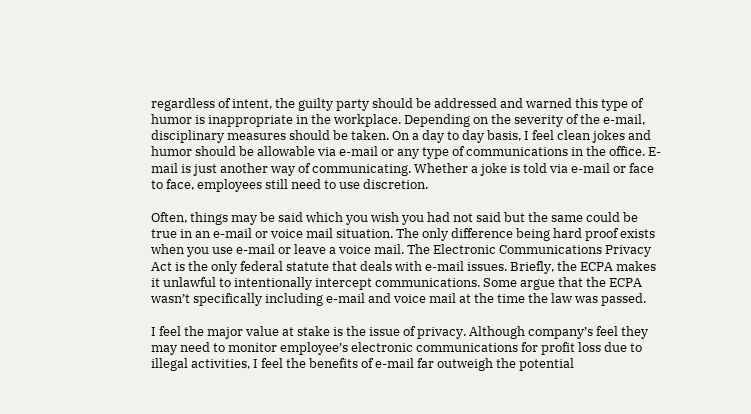regardless of intent, the guilty party should be addressed and warned this type of humor is inappropriate in the workplace. Depending on the severity of the e-mail, disciplinary measures should be taken. On a day to day basis, I feel clean jokes and humor should be allowable via e-mail or any type of communications in the office. E-mail is just another way of communicating. Whether a joke is told via e-mail or face to face, employees still need to use discretion.

Often, things may be said which you wish you had not said but the same could be true in an e-mail or voice mail situation. The only difference being hard proof exists when you use e-mail or leave a voice mail. The Electronic Communications Privacy Act is the only federal statute that deals with e-mail issues. Briefly, the ECPA makes it unlawful to intentionally intercept communications. Some argue that the ECPA wasn’t specifically including e-mail and voice mail at the time the law was passed.

I feel the major value at stake is the issue of privacy. Although company’s feel they may need to monitor employee’s electronic communications for profit loss due to illegal activities, I feel the benefits of e-mail far outweigh the potential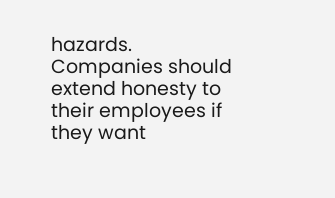hazards. Companies should extend honesty to their employees if they want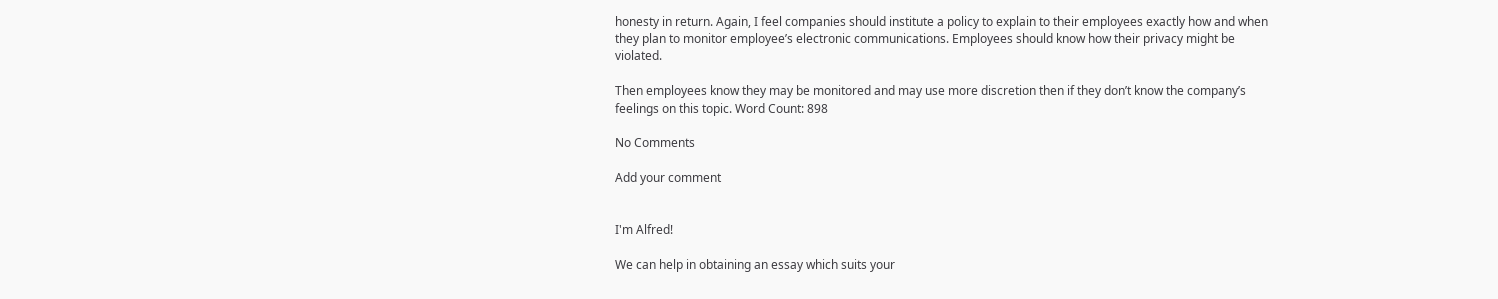honesty in return. Again, I feel companies should institute a policy to explain to their employees exactly how and when they plan to monitor employee’s electronic communications. Employees should know how their privacy might be violated.

Then employees know they may be monitored and may use more discretion then if they don’t know the company’s feelings on this topic. Word Count: 898

No Comments

Add your comment


I'm Alfred!

We can help in obtaining an essay which suits your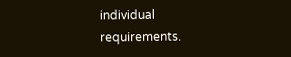individual requirements.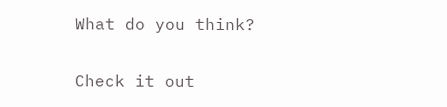What do you think?

Check it out